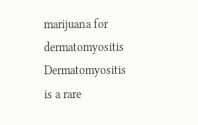marijuana for dermatomyositis
Dermatomyositis is a rare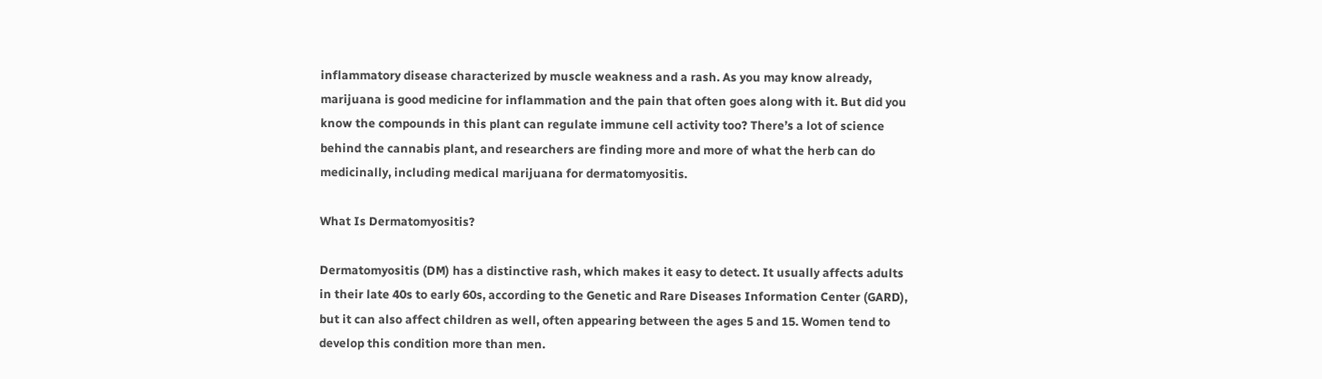inflammatory disease characterized by muscle weakness and a rash. As you may know already, marijuana is good medicine for inflammation and the pain that often goes along with it. But did you know the compounds in this plant can regulate immune cell activity too? There’s a lot of science behind the cannabis plant, and researchers are finding more and more of what the herb can do medicinally, including medical marijuana for dermatomyositis.

What Is Dermatomyositis?

Dermatomyositis (DM) has a distinctive rash, which makes it easy to detect. It usually affects adults in their late 40s to early 60s, according to the Genetic and Rare Diseases Information Center (GARD), but it can also affect children as well, often appearing between the ages 5 and 15. Women tend to develop this condition more than men.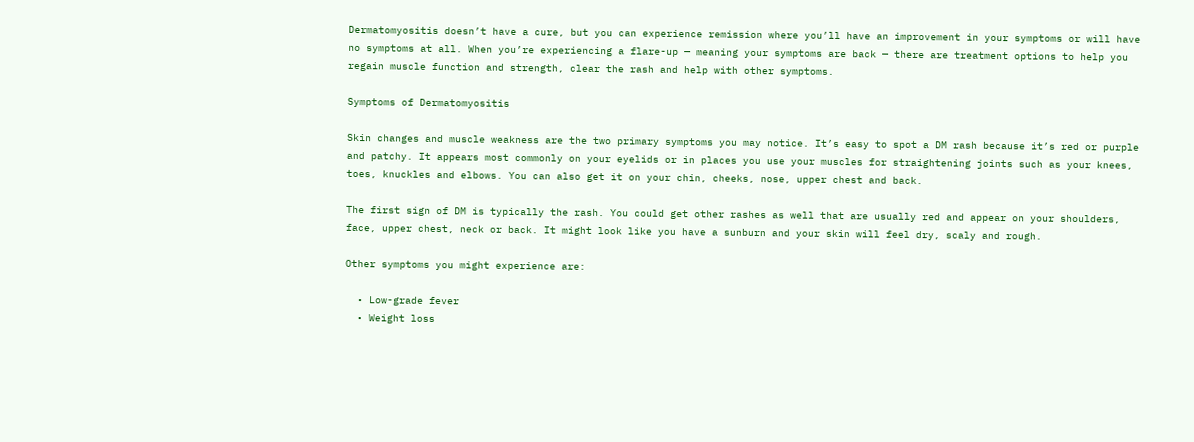Dermatomyositis doesn’t have a cure, but you can experience remission where you’ll have an improvement in your symptoms or will have no symptoms at all. When you’re experiencing a flare-up — meaning your symptoms are back — there are treatment options to help you regain muscle function and strength, clear the rash and help with other symptoms.

Symptoms of Dermatomyositis

Skin changes and muscle weakness are the two primary symptoms you may notice. It’s easy to spot a DM rash because it’s red or purple and patchy. It appears most commonly on your eyelids or in places you use your muscles for straightening joints such as your knees, toes, knuckles and elbows. You can also get it on your chin, cheeks, nose, upper chest and back.

The first sign of DM is typically the rash. You could get other rashes as well that are usually red and appear on your shoulders, face, upper chest, neck or back. It might look like you have a sunburn and your skin will feel dry, scaly and rough.

Other symptoms you might experience are:

  • Low-grade fever
  • Weight loss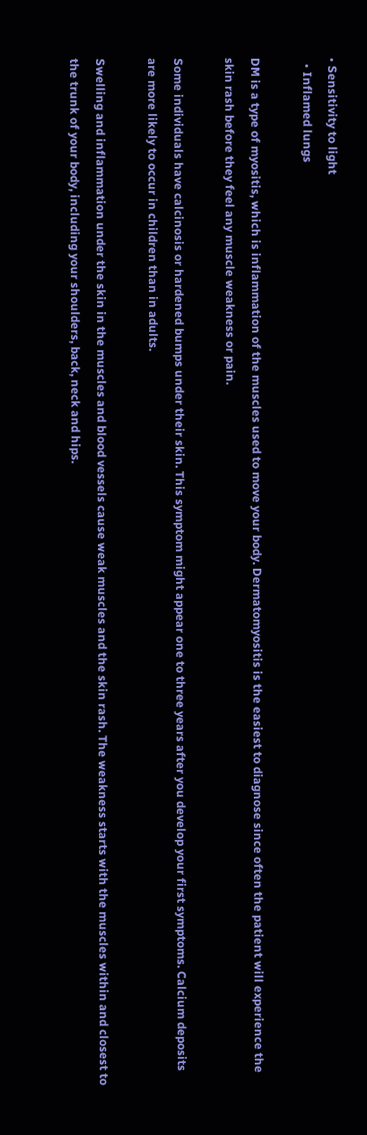• Sensitivity to light
  • Inflamed lungs

DM is a type of myositis, which is inflammation of the muscles used to move your body. Dermatomyositis is the easiest to diagnose since often the patient will experience the skin rash before they feel any muscle weakness or pain.

Some individuals have calcinosis or hardened bumps under their skin. This symptom might appear one to three years after you develop your first symptoms. Calcium deposits are more likely to occur in children than in adults.

Swelling and inflammation under the skin in the muscles and blood vessels cause weak muscles and the skin rash. The weakness starts with the muscles within and closest to the trunk of your body, including your shoulders, back, neck and hips.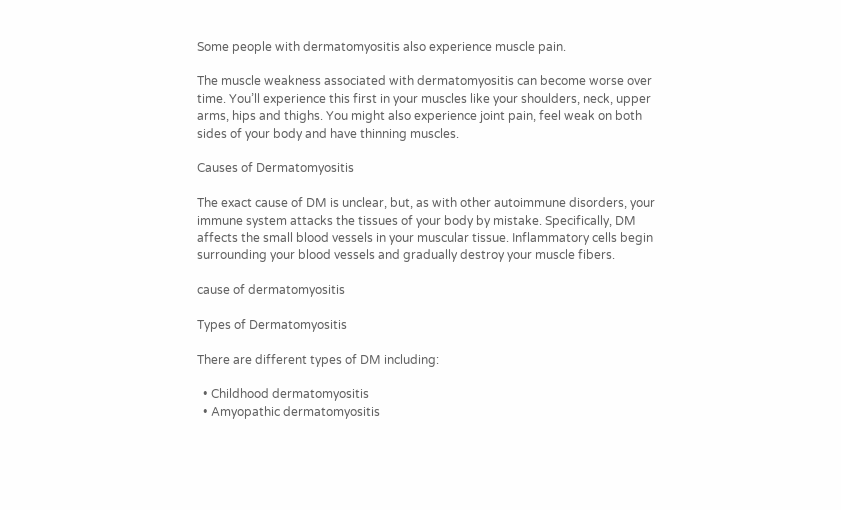Some people with dermatomyositis also experience muscle pain.

The muscle weakness associated with dermatomyositis can become worse over time. You’ll experience this first in your muscles like your shoulders, neck, upper arms, hips and thighs. You might also experience joint pain, feel weak on both sides of your body and have thinning muscles.

Causes of Dermatomyositis

The exact cause of DM is unclear, but, as with other autoimmune disorders, your immune system attacks the tissues of your body by mistake. Specifically, DM affects the small blood vessels in your muscular tissue. Inflammatory cells begin surrounding your blood vessels and gradually destroy your muscle fibers.

cause of dermatomyositis

Types of Dermatomyositis

There are different types of DM including:

  • Childhood dermatomyositis
  • Amyopathic dermatomyositis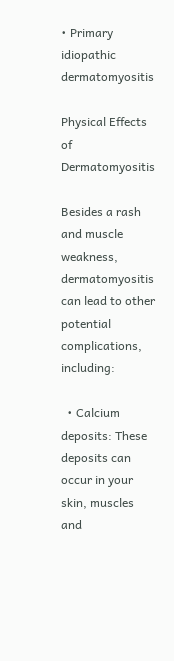• Primary idiopathic dermatomyositis

Physical Effects of Dermatomyositis

Besides a rash and muscle weakness, dermatomyositis can lead to other potential complications, including:

  • Calcium deposits: These deposits can occur in your skin, muscles and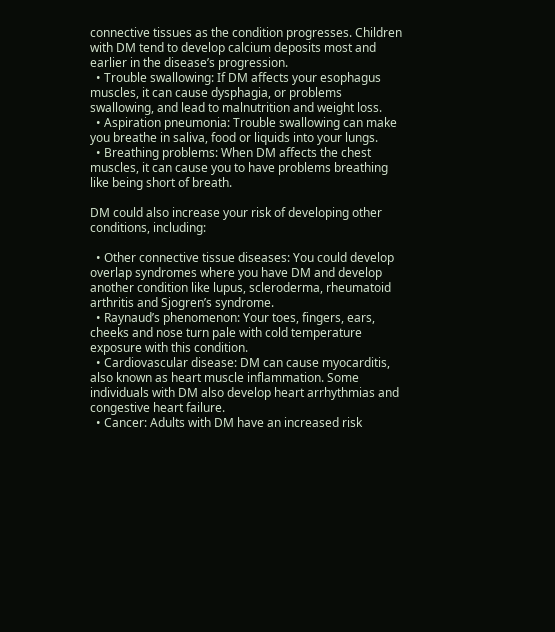connective tissues as the condition progresses. Children with DM tend to develop calcium deposits most and earlier in the disease’s progression.
  • Trouble swallowing: If DM affects your esophagus muscles, it can cause dysphagia, or problems swallowing, and lead to malnutrition and weight loss.
  • Aspiration pneumonia: Trouble swallowing can make you breathe in saliva, food or liquids into your lungs.
  • Breathing problems: When DM affects the chest muscles, it can cause you to have problems breathing like being short of breath.

DM could also increase your risk of developing other conditions, including:

  • Other connective tissue diseases: You could develop overlap syndromes where you have DM and develop another condition like lupus, scleroderma, rheumatoid arthritis and Sjogren’s syndrome.
  • Raynaud’s phenomenon: Your toes, fingers, ears, cheeks and nose turn pale with cold temperature exposure with this condition.
  • Cardiovascular disease: DM can cause myocarditis, also known as heart muscle inflammation. Some individuals with DM also develop heart arrhythmias and congestive heart failure.
  • Cancer: Adults with DM have an increased risk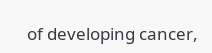of developing cancer,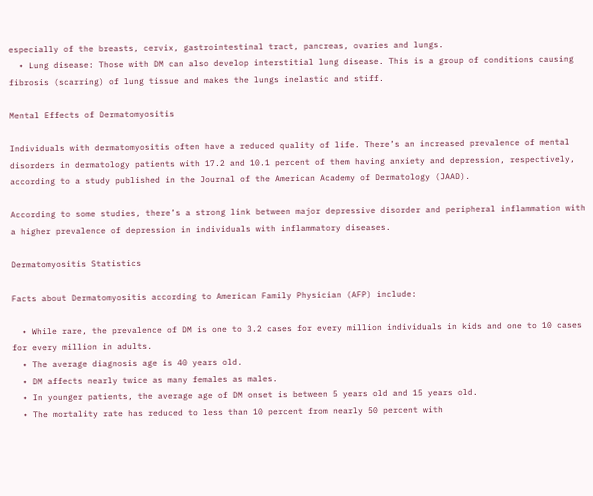especially of the breasts, cervix, gastrointestinal tract, pancreas, ovaries and lungs.
  • Lung disease: Those with DM can also develop interstitial lung disease. This is a group of conditions causing fibrosis (scarring) of lung tissue and makes the lungs inelastic and stiff.

Mental Effects of Dermatomyositis

Individuals with dermatomyositis often have a reduced quality of life. There’s an increased prevalence of mental disorders in dermatology patients with 17.2 and 10.1 percent of them having anxiety and depression, respectively, according to a study published in the Journal of the American Academy of Dermatology (JAAD).

According to some studies, there’s a strong link between major depressive disorder and peripheral inflammation with a higher prevalence of depression in individuals with inflammatory diseases.

Dermatomyositis Statistics

Facts about Dermatomyositis according to American Family Physician (AFP) include:

  • While rare, the prevalence of DM is one to 3.2 cases for every million individuals in kids and one to 10 cases for every million in adults.
  • The average diagnosis age is 40 years old.
  • DM affects nearly twice as many females as males.
  • In younger patients, the average age of DM onset is between 5 years old and 15 years old.
  • The mortality rate has reduced to less than 10 percent from nearly 50 percent with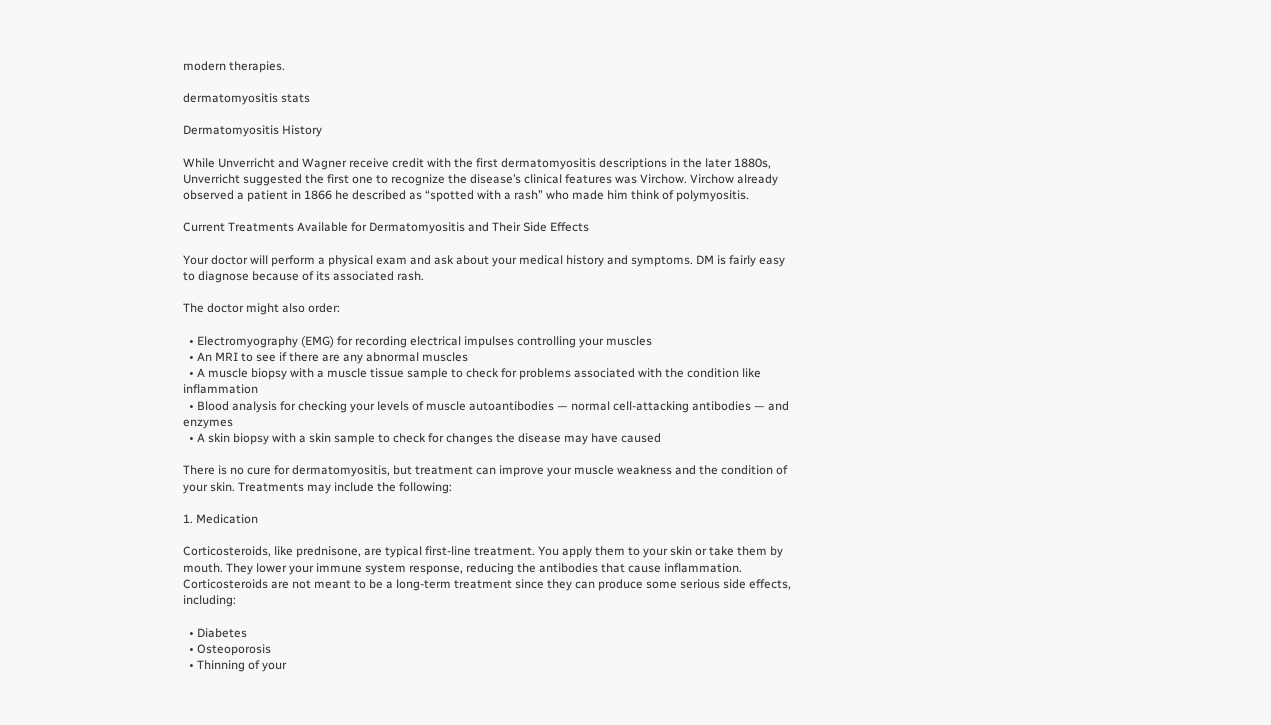modern therapies.

dermatomyositis stats

Dermatomyositis History

While Unverricht and Wagner receive credit with the first dermatomyositis descriptions in the later 1880s, Unverricht suggested the first one to recognize the disease’s clinical features was Virchow. Virchow already observed a patient in 1866 he described as “spotted with a rash” who made him think of polymyositis.

Current Treatments Available for Dermatomyositis and Their Side Effects

Your doctor will perform a physical exam and ask about your medical history and symptoms. DM is fairly easy to diagnose because of its associated rash.

The doctor might also order:

  • Electromyography (EMG) for recording electrical impulses controlling your muscles
  • An MRI to see if there are any abnormal muscles
  • A muscle biopsy with a muscle tissue sample to check for problems associated with the condition like inflammation
  • Blood analysis for checking your levels of muscle autoantibodies — normal cell-attacking antibodies — and enzymes
  • A skin biopsy with a skin sample to check for changes the disease may have caused

There is no cure for dermatomyositis, but treatment can improve your muscle weakness and the condition of your skin. Treatments may include the following:

1. Medication

Corticosteroids, like prednisone, are typical first-line treatment. You apply them to your skin or take them by mouth. They lower your immune system response, reducing the antibodies that cause inflammation. Corticosteroids are not meant to be a long-term treatment since they can produce some serious side effects, including:

  • Diabetes
  • Osteoporosis
  • Thinning of your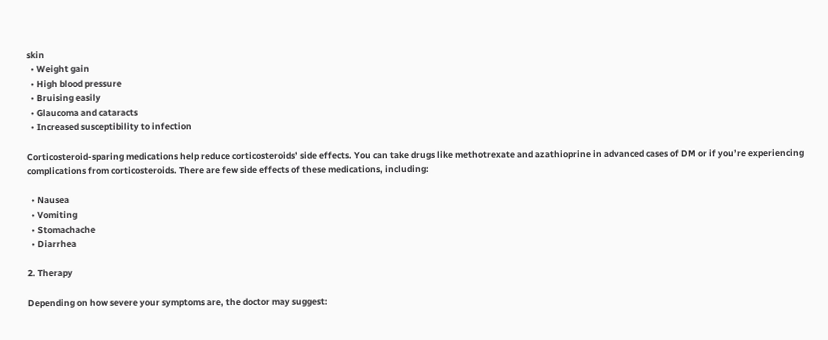skin
  • Weight gain
  • High blood pressure
  • Bruising easily
  • Glaucoma and cataracts
  • Increased susceptibility to infection

Corticosteroid-sparing medications help reduce corticosteroids’ side effects. You can take drugs like methotrexate and azathioprine in advanced cases of DM or if you’re experiencing complications from corticosteroids. There are few side effects of these medications, including:

  • Nausea
  • Vomiting
  • Stomachache
  • Diarrhea

2. Therapy

Depending on how severe your symptoms are, the doctor may suggest: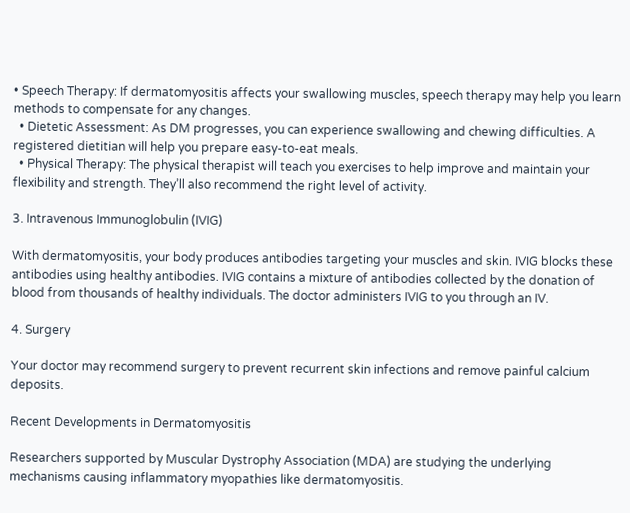• Speech Therapy: If dermatomyositis affects your swallowing muscles, speech therapy may help you learn methods to compensate for any changes.
  • Dietetic Assessment: As DM progresses, you can experience swallowing and chewing difficulties. A registered dietitian will help you prepare easy-to-eat meals.
  • Physical Therapy: The physical therapist will teach you exercises to help improve and maintain your flexibility and strength. They’ll also recommend the right level of activity.

3. Intravenous Immunoglobulin (IVIG)

With dermatomyositis, your body produces antibodies targeting your muscles and skin. IVIG blocks these antibodies using healthy antibodies. IVIG contains a mixture of antibodies collected by the donation of blood from thousands of healthy individuals. The doctor administers IVIG to you through an IV.

4. Surgery

Your doctor may recommend surgery to prevent recurrent skin infections and remove painful calcium deposits.

Recent Developments in Dermatomyositis

Researchers supported by Muscular Dystrophy Association (MDA) are studying the underlying mechanisms causing inflammatory myopathies like dermatomyositis.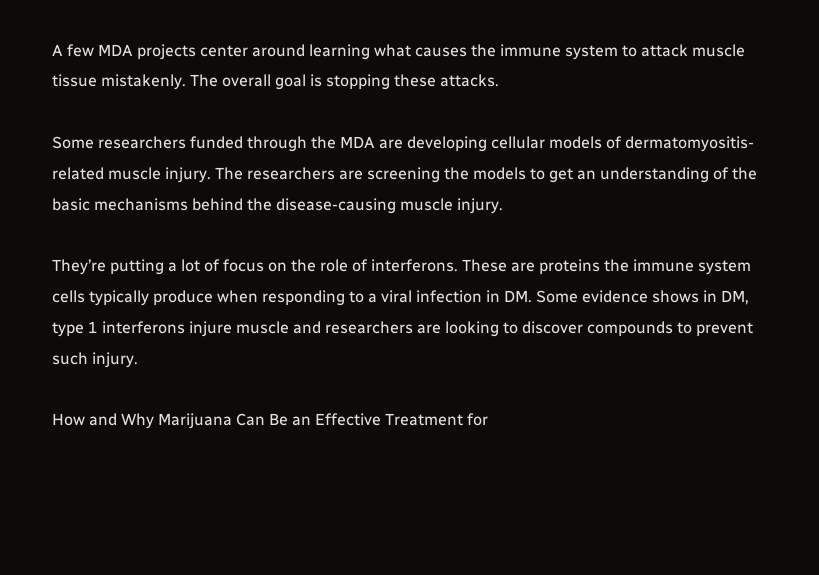A few MDA projects center around learning what causes the immune system to attack muscle tissue mistakenly. The overall goal is stopping these attacks.

Some researchers funded through the MDA are developing cellular models of dermatomyositis-related muscle injury. The researchers are screening the models to get an understanding of the basic mechanisms behind the disease-causing muscle injury.

They’re putting a lot of focus on the role of interferons. These are proteins the immune system cells typically produce when responding to a viral infection in DM. Some evidence shows in DM, type 1 interferons injure muscle and researchers are looking to discover compounds to prevent such injury.

How and Why Marijuana Can Be an Effective Treatment for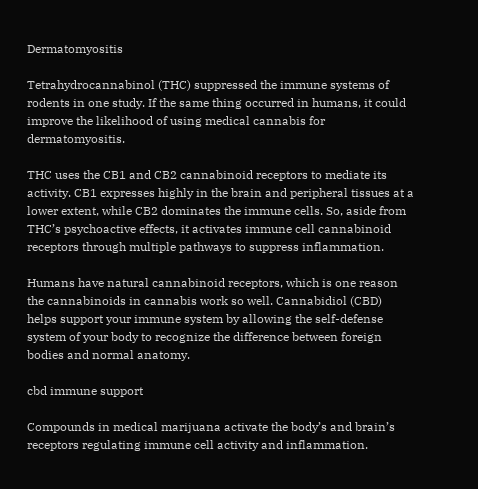Dermatomyositis

Tetrahydrocannabinol (THC) suppressed the immune systems of rodents in one study. If the same thing occurred in humans, it could improve the likelihood of using medical cannabis for dermatomyositis.

THC uses the CB1 and CB2 cannabinoid receptors to mediate its activity. CB1 expresses highly in the brain and peripheral tissues at a lower extent, while CB2 dominates the immune cells. So, aside from THC’s psychoactive effects, it activates immune cell cannabinoid receptors through multiple pathways to suppress inflammation.

Humans have natural cannabinoid receptors, which is one reason the cannabinoids in cannabis work so well. Cannabidiol (CBD) helps support your immune system by allowing the self-defense system of your body to recognize the difference between foreign bodies and normal anatomy.

cbd immune support

Compounds in medical marijuana activate the body’s and brain’s receptors regulating immune cell activity and inflammation.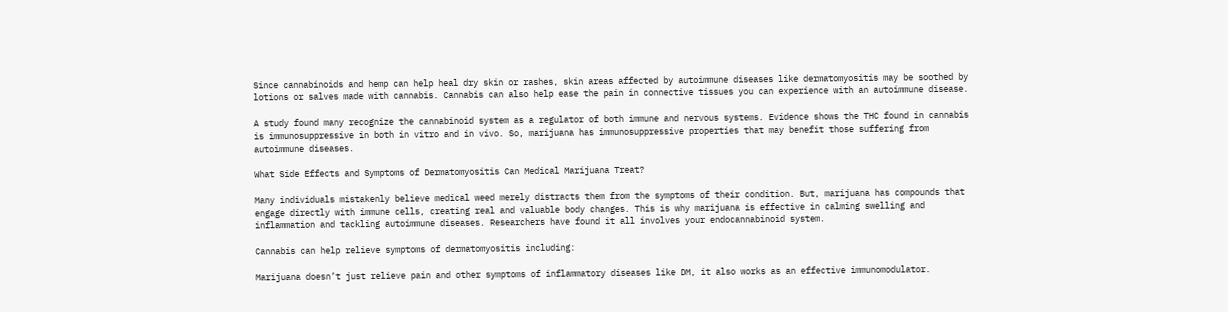Since cannabinoids and hemp can help heal dry skin or rashes, skin areas affected by autoimmune diseases like dermatomyositis may be soothed by lotions or salves made with cannabis. Cannabis can also help ease the pain in connective tissues you can experience with an autoimmune disease.

A study found many recognize the cannabinoid system as a regulator of both immune and nervous systems. Evidence shows the THC found in cannabis is immunosuppressive in both in vitro and in vivo. So, marijuana has immunosuppressive properties that may benefit those suffering from autoimmune diseases.

What Side Effects and Symptoms of Dermatomyositis Can Medical Marijuana Treat?

Many individuals mistakenly believe medical weed merely distracts them from the symptoms of their condition. But, marijuana has compounds that engage directly with immune cells, creating real and valuable body changes. This is why marijuana is effective in calming swelling and inflammation and tackling autoimmune diseases. Researchers have found it all involves your endocannabinoid system.

Cannabis can help relieve symptoms of dermatomyositis including:

Marijuana doesn’t just relieve pain and other symptoms of inflammatory diseases like DM, it also works as an effective immunomodulator.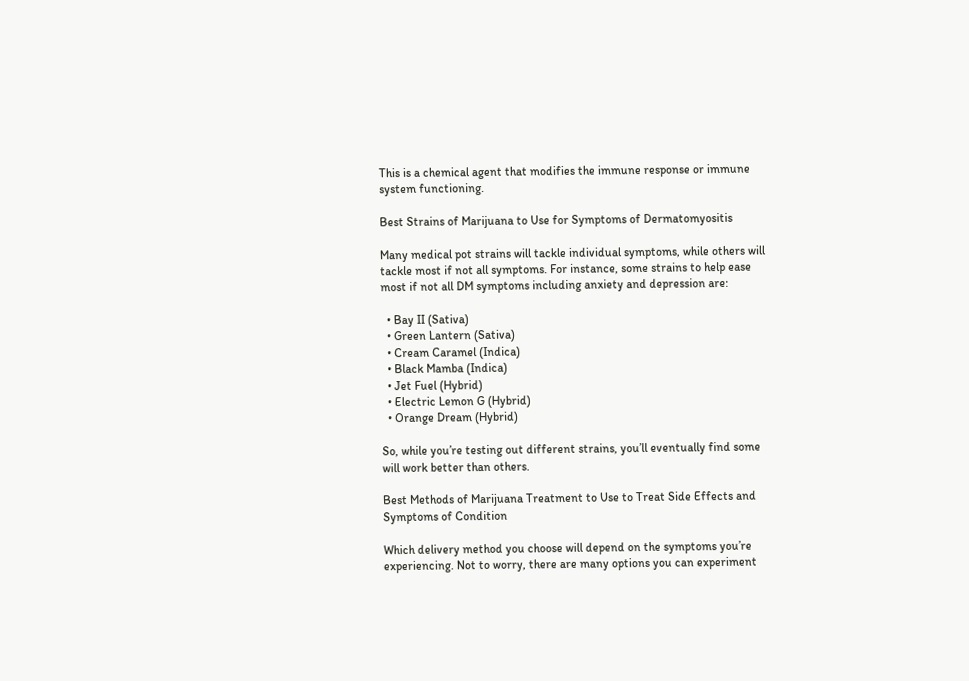This is a chemical agent that modifies the immune response or immune system functioning.

Best Strains of Marijuana to Use for Symptoms of Dermatomyositis

Many medical pot strains will tackle individual symptoms, while others will tackle most if not all symptoms. For instance, some strains to help ease most if not all DM symptoms including anxiety and depression are:

  • Bay II (Sativa)
  • Green Lantern (Sativa)
  • Cream Caramel (Indica)
  • Black Mamba (Indica)
  • Jet Fuel (Hybrid)
  • Electric Lemon G (Hybrid)
  • Orange Dream (Hybrid)

So, while you’re testing out different strains, you’ll eventually find some will work better than others.

Best Methods of Marijuana Treatment to Use to Treat Side Effects and Symptoms of Condition

Which delivery method you choose will depend on the symptoms you’re experiencing. Not to worry, there are many options you can experiment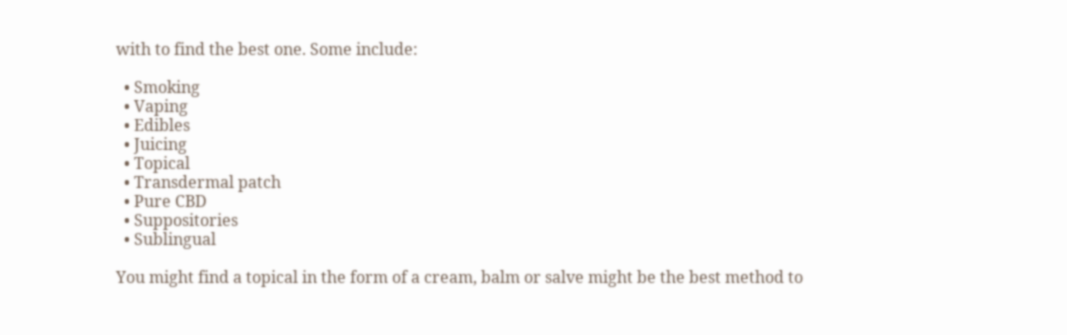with to find the best one. Some include:

  • Smoking
  • Vaping
  • Edibles
  • Juicing
  • Topical
  • Transdermal patch
  • Pure CBD
  • Suppositories
  • Sublingual

You might find a topical in the form of a cream, balm or salve might be the best method to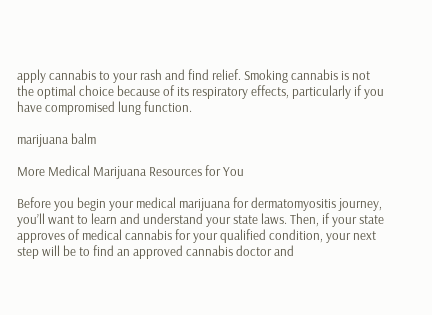apply cannabis to your rash and find relief. Smoking cannabis is not the optimal choice because of its respiratory effects, particularly if you have compromised lung function.

marijuana balm

More Medical Marijuana Resources for You

Before you begin your medical marijuana for dermatomyositis journey, you’ll want to learn and understand your state laws. Then, if your state approves of medical cannabis for your qualified condition, your next step will be to find an approved cannabis doctor and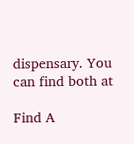dispensary. You can find both at

Find A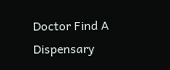Doctor Find A Dispensary